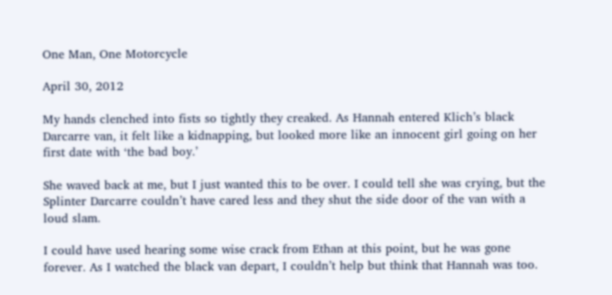One Man, One Motorcycle

April 30, 2012

My hands clenched into fists so tightly they creaked. As Hannah entered Klich’s black Darcarre van, it felt like a kidnapping, but looked more like an innocent girl going on her first date with ‘the bad boy.’

She waved back at me, but I just wanted this to be over. I could tell she was crying, but the Splinter Darcarre couldn’t have cared less and they shut the side door of the van with a loud slam.

I could have used hearing some wise crack from Ethan at this point, but he was gone forever. As I watched the black van depart, I couldn’t help but think that Hannah was too.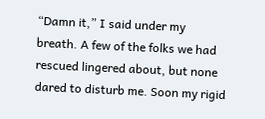“Damn it,” I said under my breath. A few of the folks we had rescued lingered about, but none dared to disturb me. Soon my rigid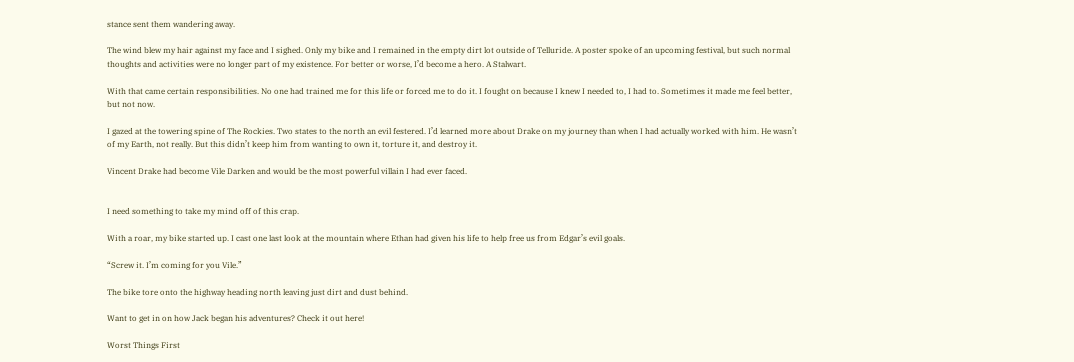stance sent them wandering away.

The wind blew my hair against my face and I sighed. Only my bike and I remained in the empty dirt lot outside of Telluride. A poster spoke of an upcoming festival, but such normal thoughts and activities were no longer part of my existence. For better or worse, I’d become a hero. A Stalwart.

With that came certain responsibilities. No one had trained me for this life or forced me to do it. I fought on because I knew I needed to, I had to. Sometimes it made me feel better, but not now.

I gazed at the towering spine of The Rockies. Two states to the north an evil festered. I’d learned more about Drake on my journey than when I had actually worked with him. He wasn’t of my Earth, not really. But this didn’t keep him from wanting to own it, torture it, and destroy it.

Vincent Drake had become Vile Darken and would be the most powerful villain I had ever faced.


I need something to take my mind off of this crap.

With a roar, my bike started up. I cast one last look at the mountain where Ethan had given his life to help free us from Edgar’s evil goals.

“Screw it. I’m coming for you Vile.”

The bike tore onto the highway heading north leaving just dirt and dust behind.

Want to get in on how Jack began his adventures? Check it out here!

Worst Things First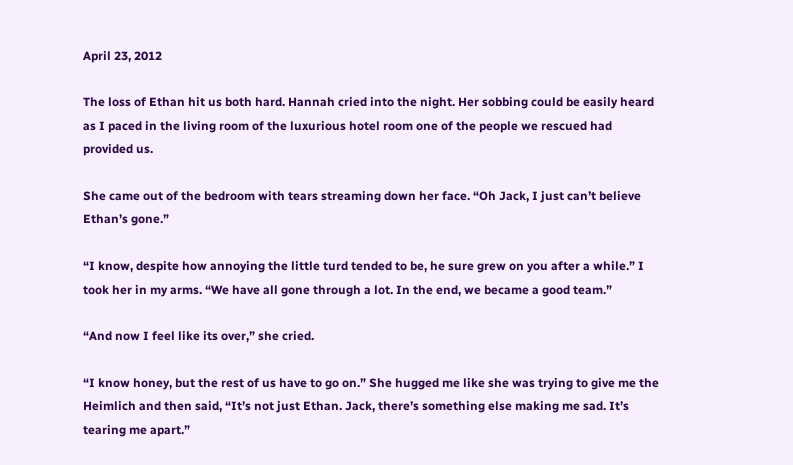April 23, 2012

The loss of Ethan hit us both hard. Hannah cried into the night. Her sobbing could be easily heard as I paced in the living room of the luxurious hotel room one of the people we rescued had provided us.

She came out of the bedroom with tears streaming down her face. “Oh Jack, I just can’t believe Ethan’s gone.”

“I know, despite how annoying the little turd tended to be, he sure grew on you after a while.” I took her in my arms. “We have all gone through a lot. In the end, we became a good team.”

“And now I feel like its over,” she cried.

“I know honey, but the rest of us have to go on.” She hugged me like she was trying to give me the Heimlich and then said, “It’s not just Ethan. Jack, there’s something else making me sad. It’s tearing me apart.”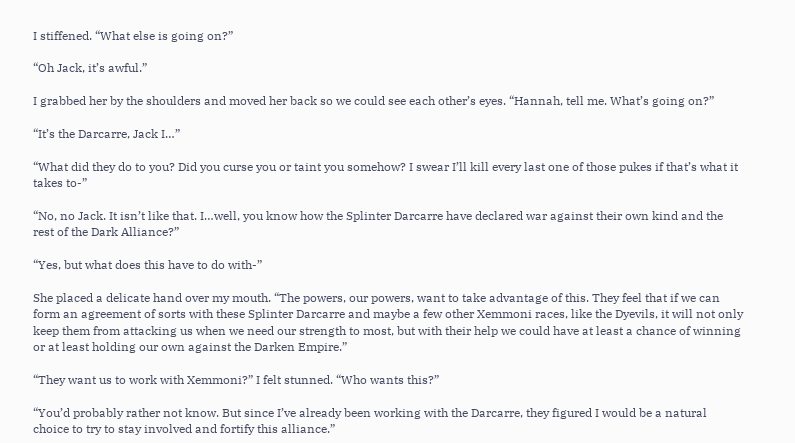I stiffened. “What else is going on?”

“Oh Jack, it’s awful.”

I grabbed her by the shoulders and moved her back so we could see each other’s eyes. “Hannah, tell me. What’s going on?”

“It’s the Darcarre, Jack I…”

“What did they do to you? Did you curse you or taint you somehow? I swear I’ll kill every last one of those pukes if that’s what it takes to-”

“No, no Jack. It isn’t like that. I…well, you know how the Splinter Darcarre have declared war against their own kind and the rest of the Dark Alliance?”

“Yes, but what does this have to do with-”

She placed a delicate hand over my mouth. “The powers, our powers, want to take advantage of this. They feel that if we can form an agreement of sorts with these Splinter Darcarre and maybe a few other Xemmoni races, like the Dyevils, it will not only keep them from attacking us when we need our strength to most, but with their help we could have at least a chance of winning or at least holding our own against the Darken Empire.”

“They want us to work with Xemmoni?” I felt stunned. “Who wants this?”

“You’d probably rather not know. But since I’ve already been working with the Darcarre, they figured I would be a natural choice to try to stay involved and fortify this alliance.”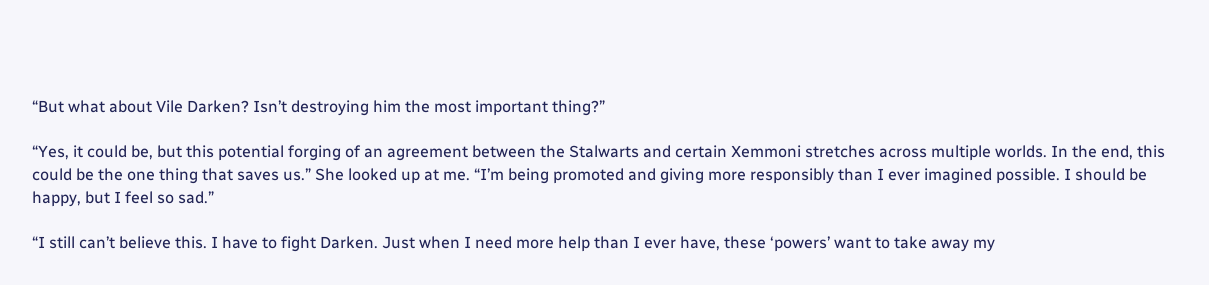“But what about Vile Darken? Isn’t destroying him the most important thing?”

“Yes, it could be, but this potential forging of an agreement between the Stalwarts and certain Xemmoni stretches across multiple worlds. In the end, this could be the one thing that saves us.” She looked up at me. “I’m being promoted and giving more responsibly than I ever imagined possible. I should be happy, but I feel so sad.”

“I still can’t believe this. I have to fight Darken. Just when I need more help than I ever have, these ‘powers’ want to take away my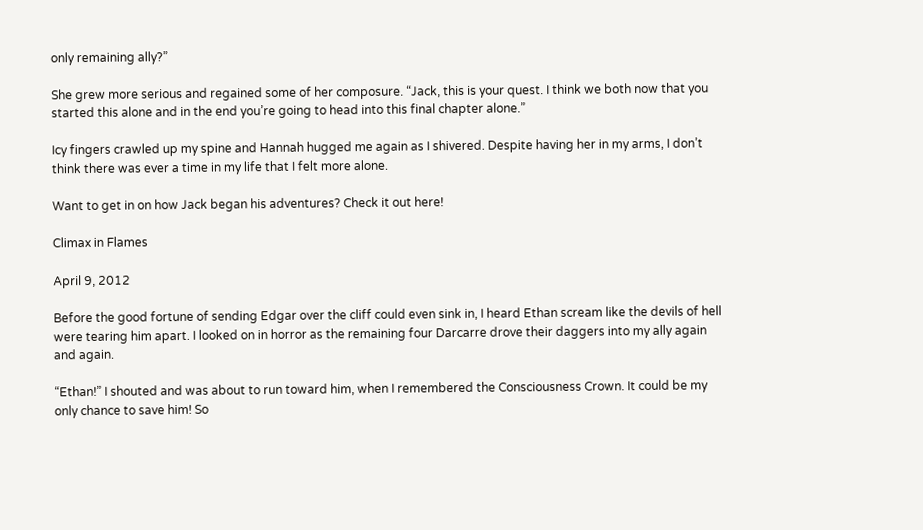only remaining ally?”

She grew more serious and regained some of her composure. “Jack, this is your quest. I think we both now that you started this alone and in the end you’re going to head into this final chapter alone.”

Icy fingers crawled up my spine and Hannah hugged me again as I shivered. Despite having her in my arms, I don’t think there was ever a time in my life that I felt more alone.

Want to get in on how Jack began his adventures? Check it out here!

Climax in Flames

April 9, 2012

Before the good fortune of sending Edgar over the cliff could even sink in, I heard Ethan scream like the devils of hell were tearing him apart. I looked on in horror as the remaining four Darcarre drove their daggers into my ally again and again.

“Ethan!” I shouted and was about to run toward him, when I remembered the Consciousness Crown. It could be my only chance to save him! So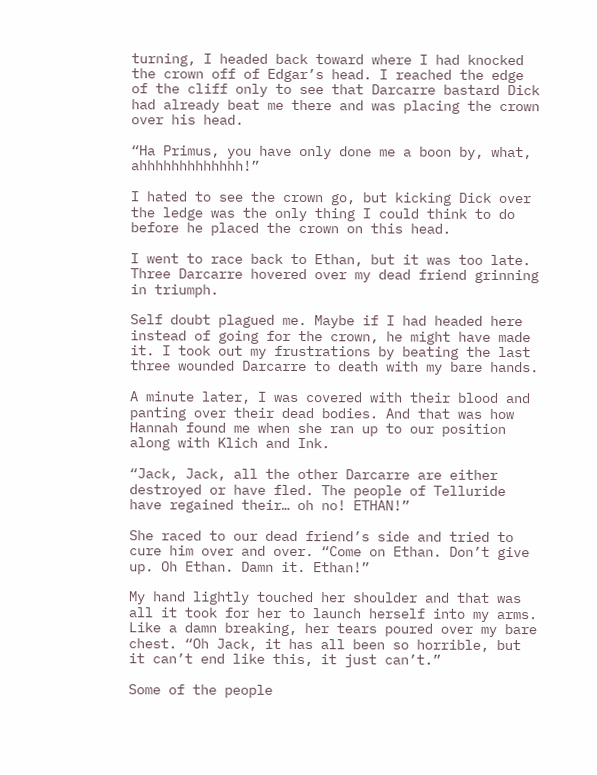turning, I headed back toward where I had knocked the crown off of Edgar’s head. I reached the edge of the cliff only to see that Darcarre bastard Dick had already beat me there and was placing the crown over his head.

“Ha Primus, you have only done me a boon by, what, ahhhhhhhhhhhhh!”

I hated to see the crown go, but kicking Dick over the ledge was the only thing I could think to do before he placed the crown on this head.

I went to race back to Ethan, but it was too late. Three Darcarre hovered over my dead friend grinning in triumph.

Self doubt plagued me. Maybe if I had headed here instead of going for the crown, he might have made it. I took out my frustrations by beating the last three wounded Darcarre to death with my bare hands.

A minute later, I was covered with their blood and panting over their dead bodies. And that was how Hannah found me when she ran up to our position along with Klich and Ink.

“Jack, Jack, all the other Darcarre are either destroyed or have fled. The people of Telluride have regained their… oh no! ETHAN!”

She raced to our dead friend’s side and tried to cure him over and over. “Come on Ethan. Don’t give up. Oh Ethan. Damn it. Ethan!”

My hand lightly touched her shoulder and that was all it took for her to launch herself into my arms. Like a damn breaking, her tears poured over my bare chest. “Oh Jack, it has all been so horrible, but it can’t end like this, it just can’t.”

Some of the people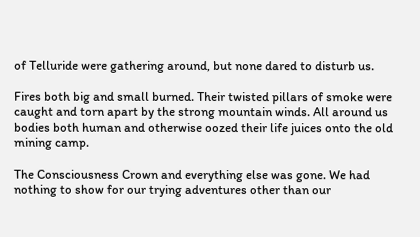of Telluride were gathering around, but none dared to disturb us.

Fires both big and small burned. Their twisted pillars of smoke were caught and torn apart by the strong mountain winds. All around us bodies both human and otherwise oozed their life juices onto the old mining camp.

The Consciousness Crown and everything else was gone. We had nothing to show for our trying adventures other than our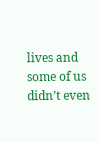lives and some of us didn’t even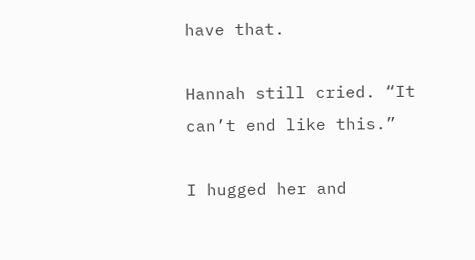have that.

Hannah still cried. “It can’t end like this.”

I hugged her and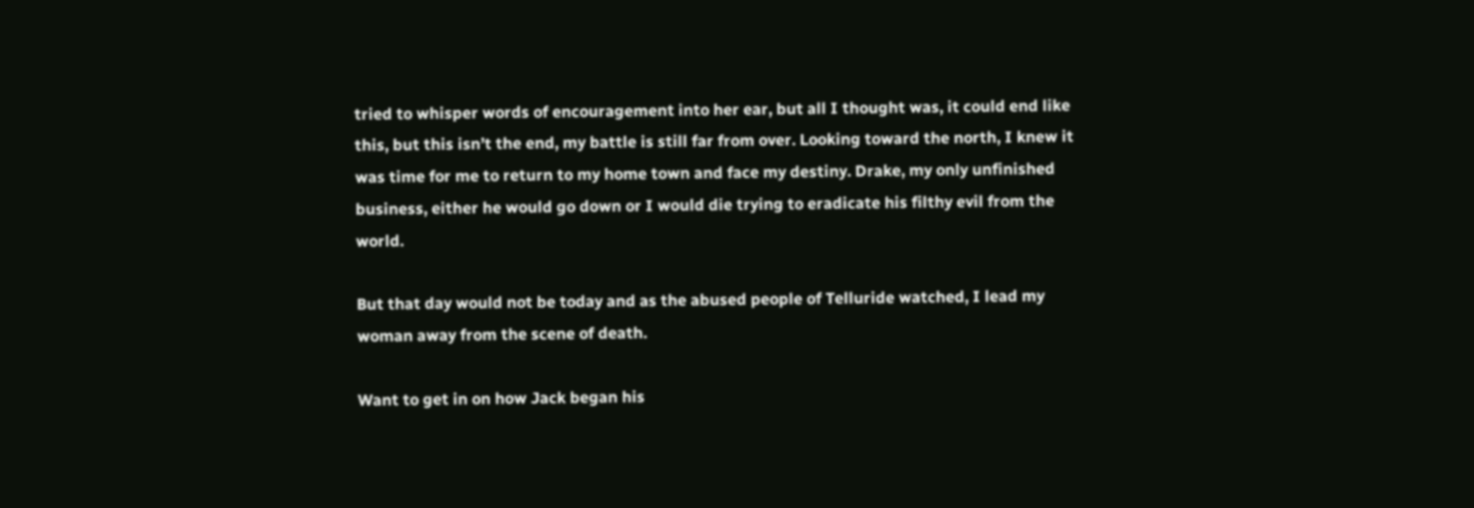tried to whisper words of encouragement into her ear, but all I thought was, it could end like this, but this isn’t the end, my battle is still far from over. Looking toward the north, I knew it was time for me to return to my home town and face my destiny. Drake, my only unfinished business, either he would go down or I would die trying to eradicate his filthy evil from the world.

But that day would not be today and as the abused people of Telluride watched, I lead my woman away from the scene of death.

Want to get in on how Jack began his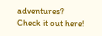adventures? Check it out here!